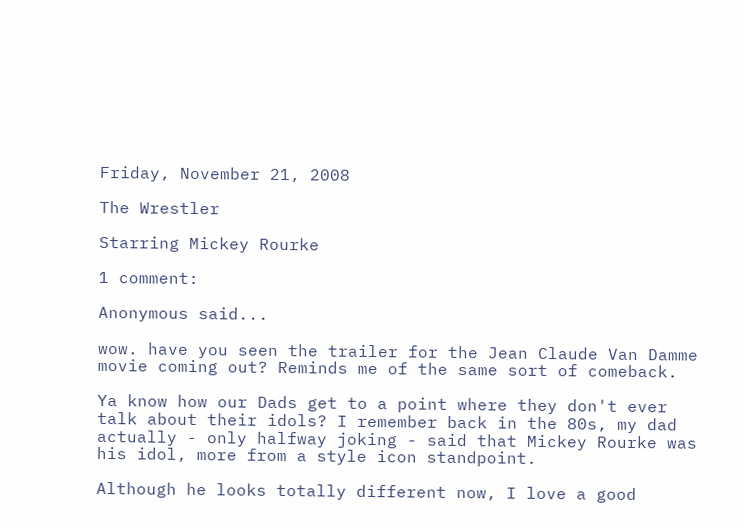Friday, November 21, 2008

The Wrestler

Starring Mickey Rourke

1 comment:

Anonymous said...

wow. have you seen the trailer for the Jean Claude Van Damme movie coming out? Reminds me of the same sort of comeback.

Ya know how our Dads get to a point where they don't ever talk about their idols? I remember back in the 80s, my dad actually - only halfway joking - said that Mickey Rourke was his idol, more from a style icon standpoint.

Although he looks totally different now, I love a good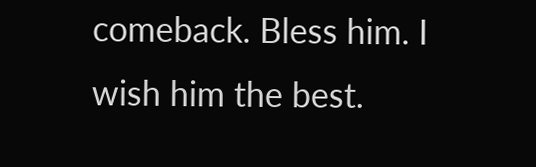comeback. Bless him. I wish him the best.